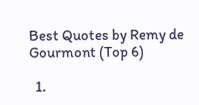Best Quotes by Remy de Gourmont (Top 6)

  1.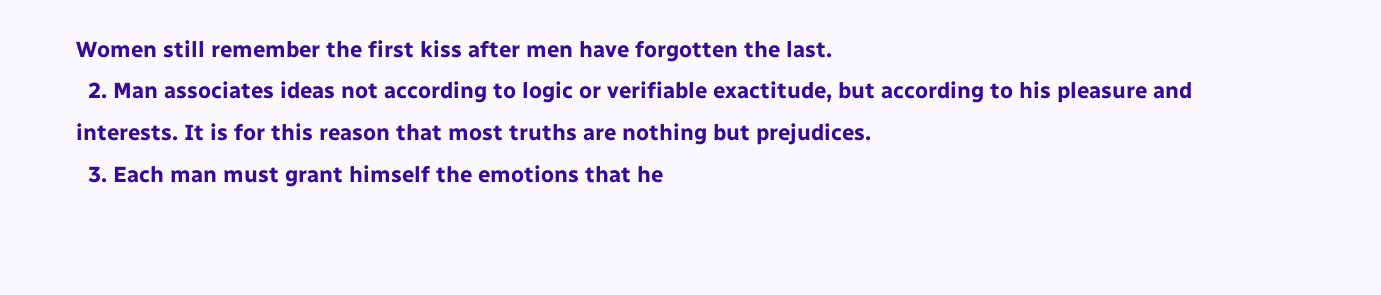Women still remember the first kiss after men have forgotten the last.
  2. Man associates ideas not according to logic or verifiable exactitude, but according to his pleasure and interests. It is for this reason that most truths are nothing but prejudices.
  3. Each man must grant himself the emotions that he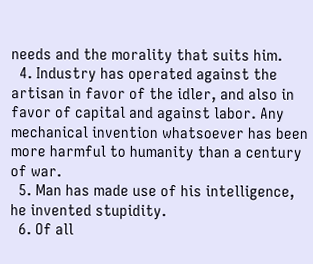needs and the morality that suits him.
  4. Industry has operated against the artisan in favor of the idler, and also in favor of capital and against labor. Any mechanical invention whatsoever has been more harmful to humanity than a century of war.
  5. Man has made use of his intelligence, he invented stupidity.
  6. Of all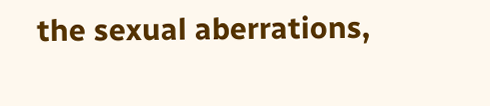the sexual aberrations,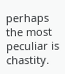perhaps the most peculiar is chastity.